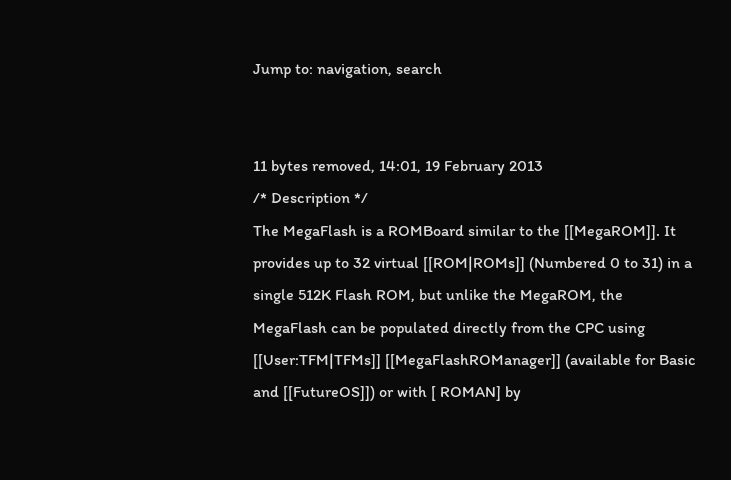Jump to: navigation, search


11 bytes removed, 14:01, 19 February 2013
/* Description */
The MegaFlash is a ROMBoard similar to the [[MegaROM]]. It provides up to 32 virtual [[ROM|ROMs]] (Numbered 0 to 31) in a single 512K Flash ROM, but unlike the MegaROM, the MegaFlash can be populated directly from the CPC using [[User:TFM|TFMs]] [[MegaFlashROManager]] (available for Basic and [[FutureOS]]) or with [ ROMAN] by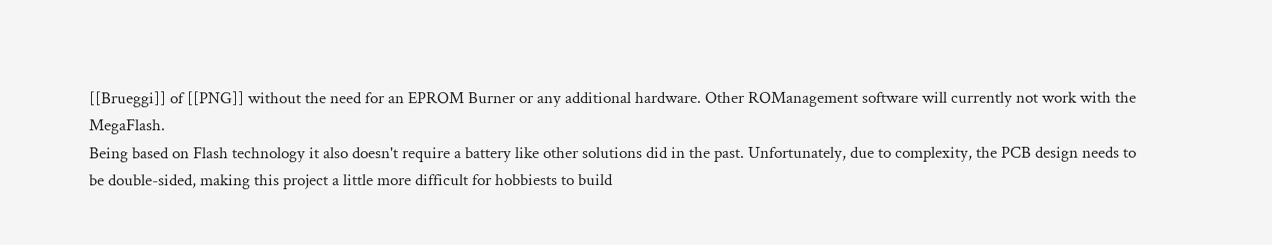[[Brueggi]] of [[PNG]] without the need for an EPROM Burner or any additional hardware. Other ROManagement software will currently not work with the MegaFlash.
Being based on Flash technology it also doesn't require a battery like other solutions did in the past. Unfortunately, due to complexity, the PCB design needs to be double-sided, making this project a little more difficult for hobbiests to build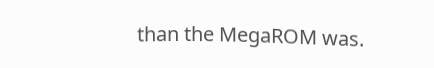than the MegaROM was.